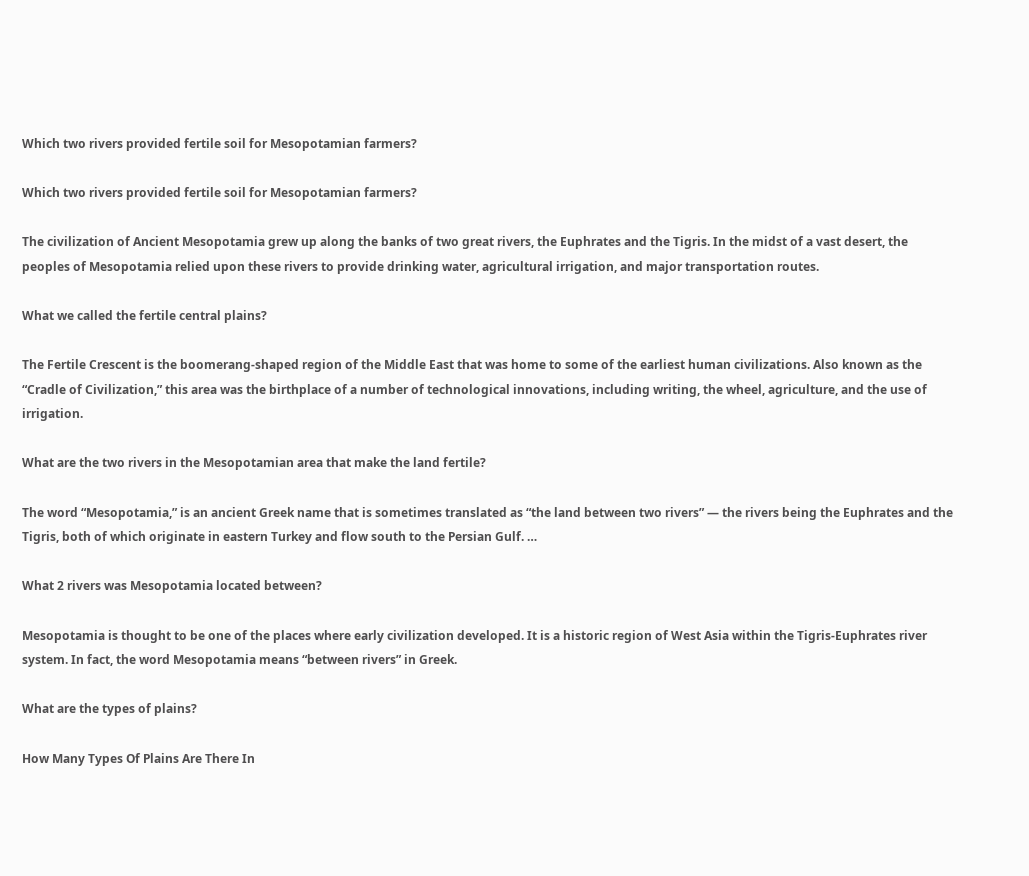Which two rivers provided fertile soil for Mesopotamian farmers?

Which two rivers provided fertile soil for Mesopotamian farmers?

The civilization of Ancient Mesopotamia grew up along the banks of two great rivers, the Euphrates and the Tigris. In the midst of a vast desert, the peoples of Mesopotamia relied upon these rivers to provide drinking water, agricultural irrigation, and major transportation routes.

What we called the fertile central plains?

The Fertile Crescent is the boomerang-shaped region of the Middle East that was home to some of the earliest human civilizations. Also known as the “Cradle of Civilization,” this area was the birthplace of a number of technological innovations, including writing, the wheel, agriculture, and the use of irrigation.

What are the two rivers in the Mesopotamian area that make the land fertile?

The word “Mesopotamia,” is an ancient Greek name that is sometimes translated as “the land between two rivers” — the rivers being the Euphrates and the Tigris, both of which originate in eastern Turkey and flow south to the Persian Gulf. …

What 2 rivers was Mesopotamia located between?

Mesopotamia is thought to be one of the places where early civilization developed. It is a historic region of West Asia within the Tigris-Euphrates river system. In fact, the word Mesopotamia means “between rivers” in Greek.

What are the types of plains?

How Many Types Of Plains Are There In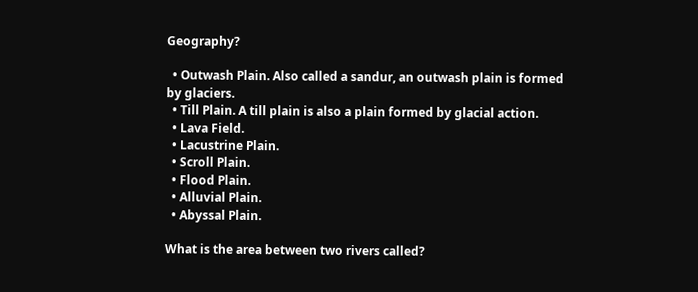Geography?

  • Outwash Plain. Also called a sandur, an outwash plain is formed by glaciers.
  • Till Plain. A till plain is also a plain formed by glacial action.
  • Lava Field.
  • Lacustrine Plain.
  • Scroll Plain.
  • Flood Plain.
  • Alluvial Plain.
  • Abyssal Plain.

What is the area between two rivers called?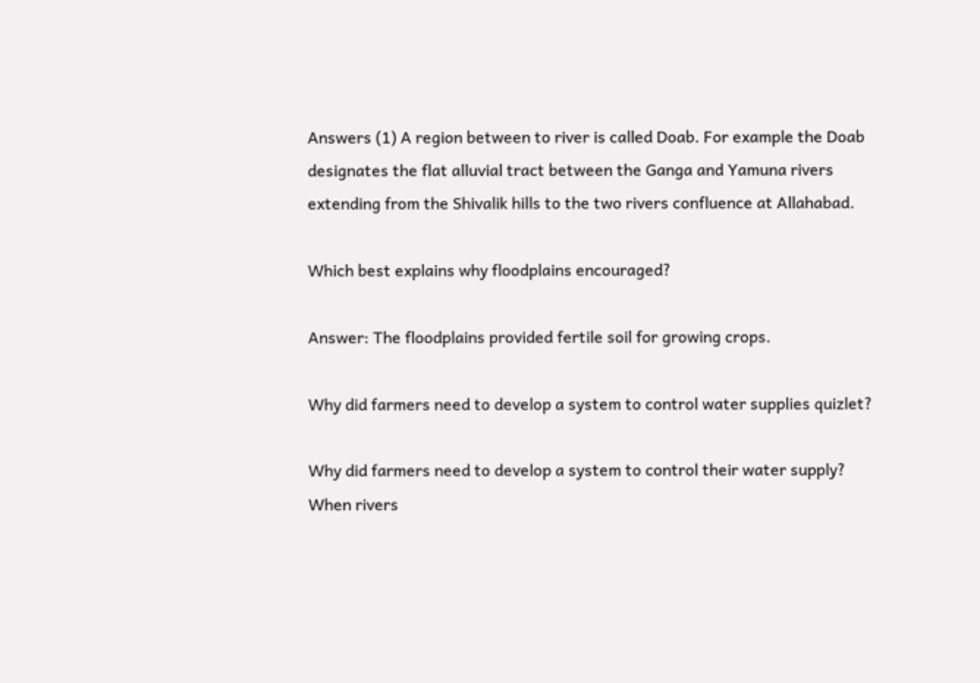Answers (1) A region between to river is called Doab. For example the Doab designates the flat alluvial tract between the Ganga and Yamuna rivers extending from the Shivalik hills to the two rivers confluence at Allahabad.

Which best explains why floodplains encouraged?

Answer: The floodplains provided fertile soil for growing crops.

Why did farmers need to develop a system to control water supplies quizlet?

Why did farmers need to develop a system to control their water supply? When rivers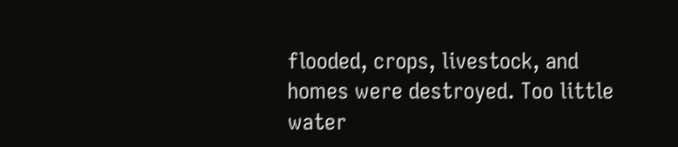flooded, crops, livestock, and homes were destroyed. Too little water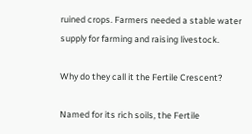ruined crops. Farmers needed a stable water supply for farming and raising livestock.

Why do they call it the Fertile Crescent?

Named for its rich soils, the Fertile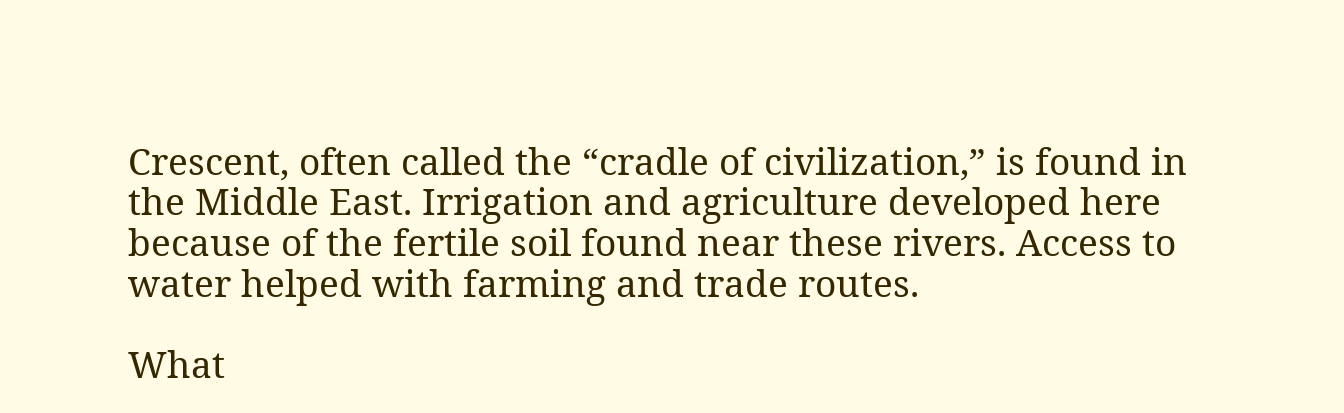Crescent, often called the “cradle of civilization,” is found in the Middle East. Irrigation and agriculture developed here because of the fertile soil found near these rivers. Access to water helped with farming and trade routes.

What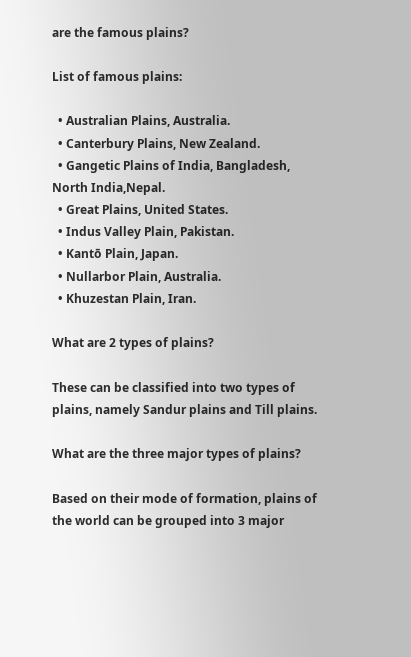are the famous plains?

List of famous plains:

  • Australian Plains, Australia.
  • Canterbury Plains, New Zealand.
  • Gangetic Plains of India, Bangladesh, North India,Nepal.
  • Great Plains, United States.
  • Indus Valley Plain, Pakistan.
  • Kantō Plain, Japan.
  • Nullarbor Plain, Australia.
  • Khuzestan Plain, Iran.

What are 2 types of plains?

These can be classified into two types of plains, namely Sandur plains and Till plains.

What are the three major types of plains?

Based on their mode of formation, plains of the world can be grouped into 3 major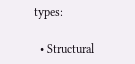types:

  • Structural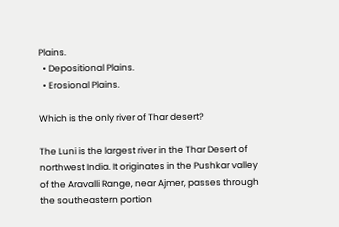Plains.
  • Depositional Plains.
  • Erosional Plains.

Which is the only river of Thar desert?

The Luni is the largest river in the Thar Desert of northwest India. It originates in the Pushkar valley of the Aravalli Range, near Ajmer, passes through the southeastern portion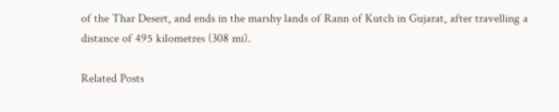of the Thar Desert, and ends in the marshy lands of Rann of Kutch in Gujarat, after travelling a distance of 495 kilometres (308 mi).

Related Posts